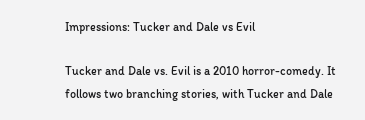Impressions: Tucker and Dale vs Evil

Tucker and Dale vs. Evil is a 2010 horror-comedy. It follows two branching stories, with Tucker and Dale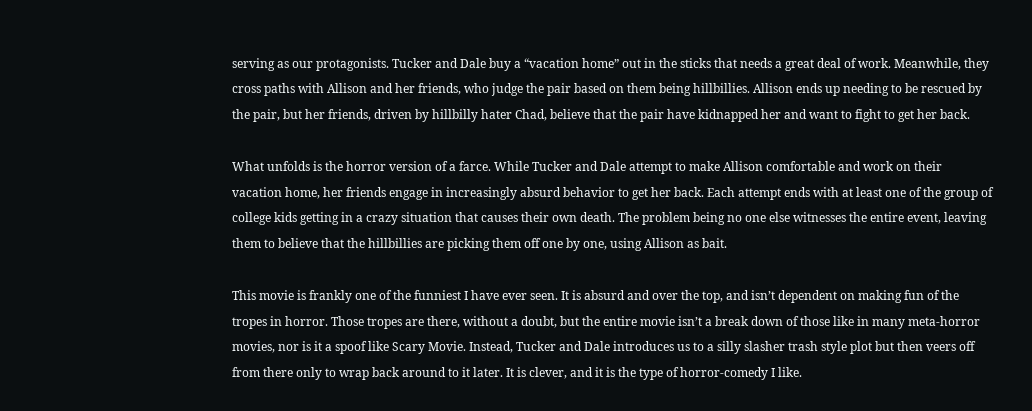serving as our protagonists. Tucker and Dale buy a “vacation home” out in the sticks that needs a great deal of work. Meanwhile, they cross paths with Allison and her friends, who judge the pair based on them being hillbillies. Allison ends up needing to be rescued by the pair, but her friends, driven by hillbilly hater Chad, believe that the pair have kidnapped her and want to fight to get her back.

What unfolds is the horror version of a farce. While Tucker and Dale attempt to make Allison comfortable and work on their vacation home, her friends engage in increasingly absurd behavior to get her back. Each attempt ends with at least one of the group of college kids getting in a crazy situation that causes their own death. The problem being no one else witnesses the entire event, leaving them to believe that the hillbillies are picking them off one by one, using Allison as bait.

This movie is frankly one of the funniest I have ever seen. It is absurd and over the top, and isn’t dependent on making fun of the tropes in horror. Those tropes are there, without a doubt, but the entire movie isn’t a break down of those like in many meta-horror movies, nor is it a spoof like Scary Movie. Instead, Tucker and Dale introduces us to a silly slasher trash style plot but then veers off from there only to wrap back around to it later. It is clever, and it is the type of horror-comedy I like.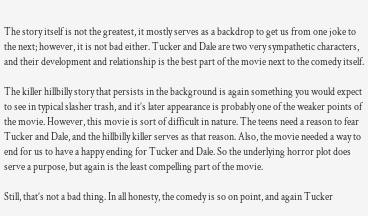The story itself is not the greatest, it mostly serves as a backdrop to get us from one joke to the next; however, it is not bad either. Tucker and Dale are two very sympathetic characters, and their development and relationship is the best part of the movie next to the comedy itself.

The killer hillbilly story that persists in the background is again something you would expect to see in typical slasher trash, and it’s later appearance is probably one of the weaker points of the movie. However, this movie is sort of difficult in nature. The teens need a reason to fear Tucker and Dale, and the hillbilly killer serves as that reason. Also, the movie needed a way to end for us to have a happy ending for Tucker and Dale. So the underlying horror plot does serve a purpose, but again is the least compelling part of the movie.

Still, that’s not a bad thing. In all honesty, the comedy is so on point, and again Tucker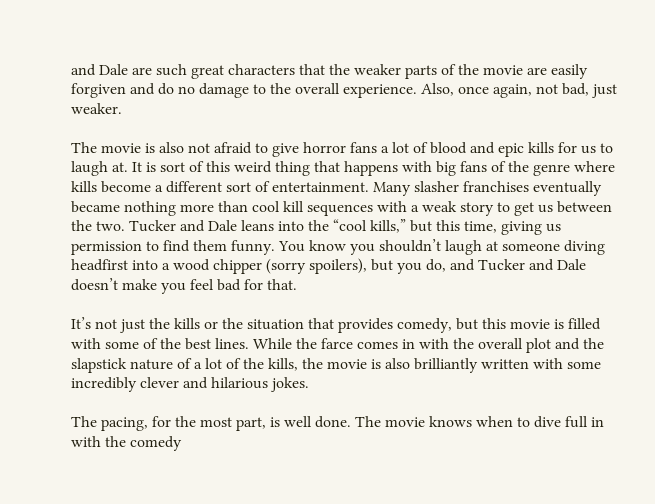and Dale are such great characters that the weaker parts of the movie are easily forgiven and do no damage to the overall experience. Also, once again, not bad, just weaker.

The movie is also not afraid to give horror fans a lot of blood and epic kills for us to laugh at. It is sort of this weird thing that happens with big fans of the genre where kills become a different sort of entertainment. Many slasher franchises eventually became nothing more than cool kill sequences with a weak story to get us between the two. Tucker and Dale leans into the “cool kills,” but this time, giving us permission to find them funny. You know you shouldn’t laugh at someone diving headfirst into a wood chipper (sorry spoilers), but you do, and Tucker and Dale doesn’t make you feel bad for that.

It’s not just the kills or the situation that provides comedy, but this movie is filled with some of the best lines. While the farce comes in with the overall plot and the slapstick nature of a lot of the kills, the movie is also brilliantly written with some incredibly clever and hilarious jokes.

The pacing, for the most part, is well done. The movie knows when to dive full in with the comedy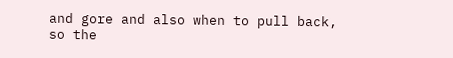and gore and also when to pull back, so the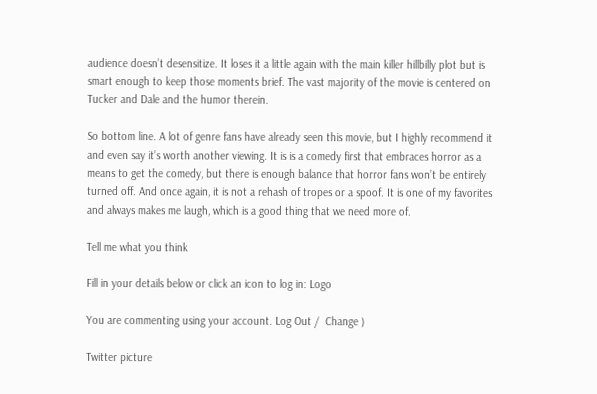audience doesn’t desensitize. It loses it a little again with the main killer hillbilly plot but is smart enough to keep those moments brief. The vast majority of the movie is centered on Tucker and Dale and the humor therein.

So bottom line. A lot of genre fans have already seen this movie, but I highly recommend it and even say it’s worth another viewing. It is is a comedy first that embraces horror as a means to get the comedy, but there is enough balance that horror fans won’t be entirely turned off. And once again, it is not a rehash of tropes or a spoof. It is one of my favorites and always makes me laugh, which is a good thing that we need more of.

Tell me what you think

Fill in your details below or click an icon to log in: Logo

You are commenting using your account. Log Out /  Change )

Twitter picture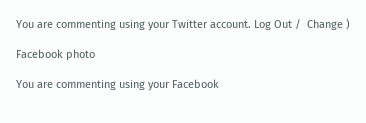You are commenting using your Twitter account. Log Out /  Change )

Facebook photo

You are commenting using your Facebook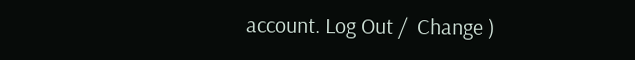account. Log Out /  Change )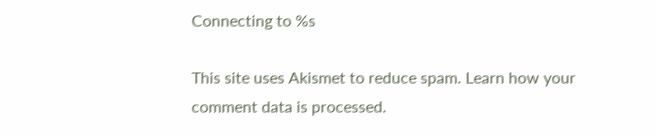Connecting to %s

This site uses Akismet to reduce spam. Learn how your comment data is processed.